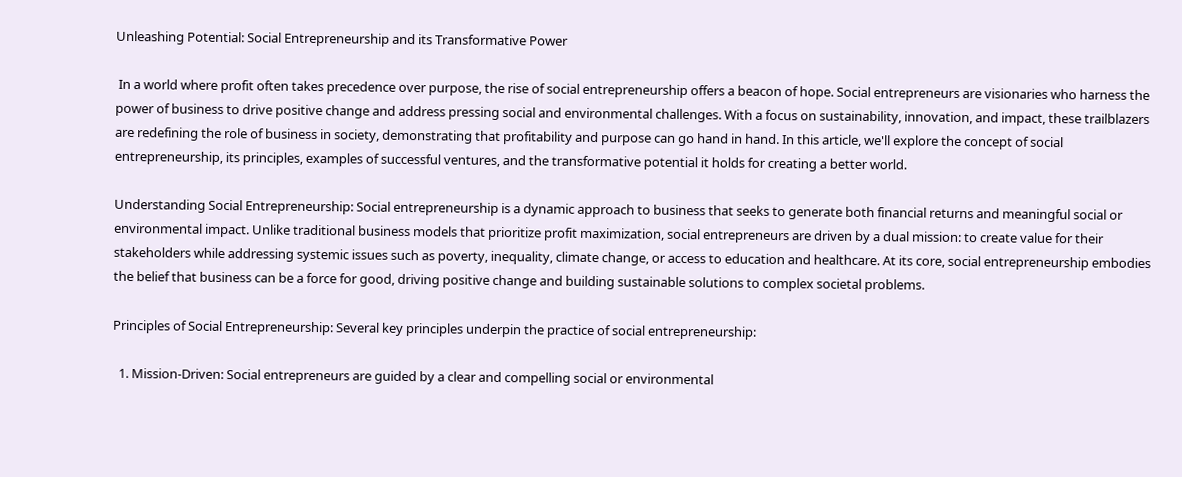Unleashing Potential: Social Entrepreneurship and its Transformative Power

 In a world where profit often takes precedence over purpose, the rise of social entrepreneurship offers a beacon of hope. Social entrepreneurs are visionaries who harness the power of business to drive positive change and address pressing social and environmental challenges. With a focus on sustainability, innovation, and impact, these trailblazers are redefining the role of business in society, demonstrating that profitability and purpose can go hand in hand. In this article, we'll explore the concept of social entrepreneurship, its principles, examples of successful ventures, and the transformative potential it holds for creating a better world.

Understanding Social Entrepreneurship: Social entrepreneurship is a dynamic approach to business that seeks to generate both financial returns and meaningful social or environmental impact. Unlike traditional business models that prioritize profit maximization, social entrepreneurs are driven by a dual mission: to create value for their stakeholders while addressing systemic issues such as poverty, inequality, climate change, or access to education and healthcare. At its core, social entrepreneurship embodies the belief that business can be a force for good, driving positive change and building sustainable solutions to complex societal problems.

Principles of Social Entrepreneurship: Several key principles underpin the practice of social entrepreneurship:

  1. Mission-Driven: Social entrepreneurs are guided by a clear and compelling social or environmental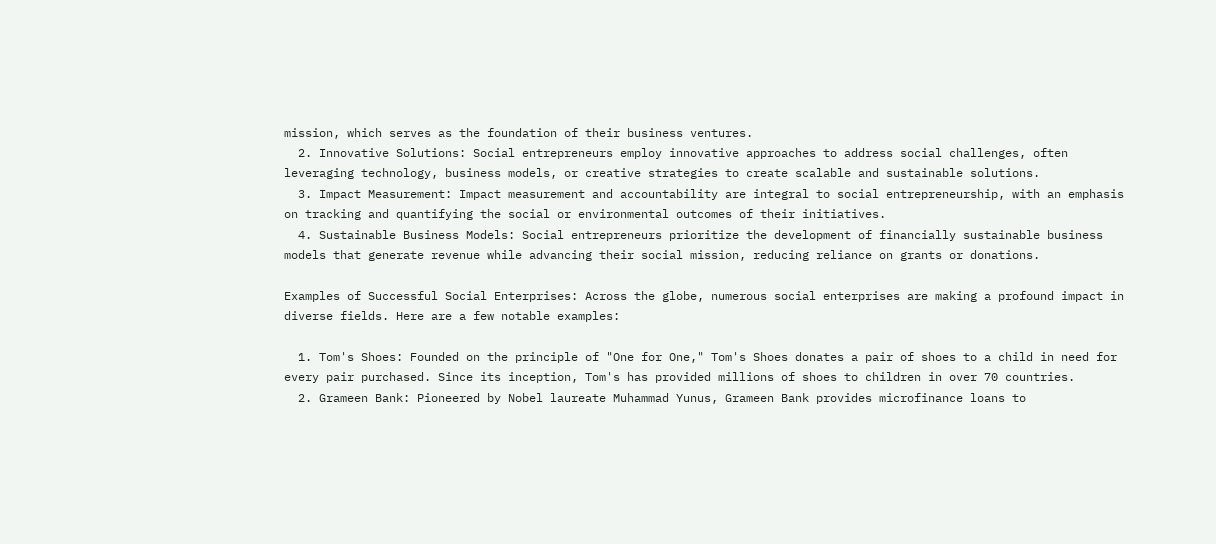mission, which serves as the foundation of their business ventures.
  2. Innovative Solutions: Social entrepreneurs employ innovative approaches to address social challenges, often leveraging technology, business models, or creative strategies to create scalable and sustainable solutions.
  3. Impact Measurement: Impact measurement and accountability are integral to social entrepreneurship, with an emphasis on tracking and quantifying the social or environmental outcomes of their initiatives.
  4. Sustainable Business Models: Social entrepreneurs prioritize the development of financially sustainable business models that generate revenue while advancing their social mission, reducing reliance on grants or donations.

Examples of Successful Social Enterprises: Across the globe, numerous social enterprises are making a profound impact in diverse fields. Here are a few notable examples:

  1. Tom's Shoes: Founded on the principle of "One for One," Tom's Shoes donates a pair of shoes to a child in need for every pair purchased. Since its inception, Tom's has provided millions of shoes to children in over 70 countries.
  2. Grameen Bank: Pioneered by Nobel laureate Muhammad Yunus, Grameen Bank provides microfinance loans to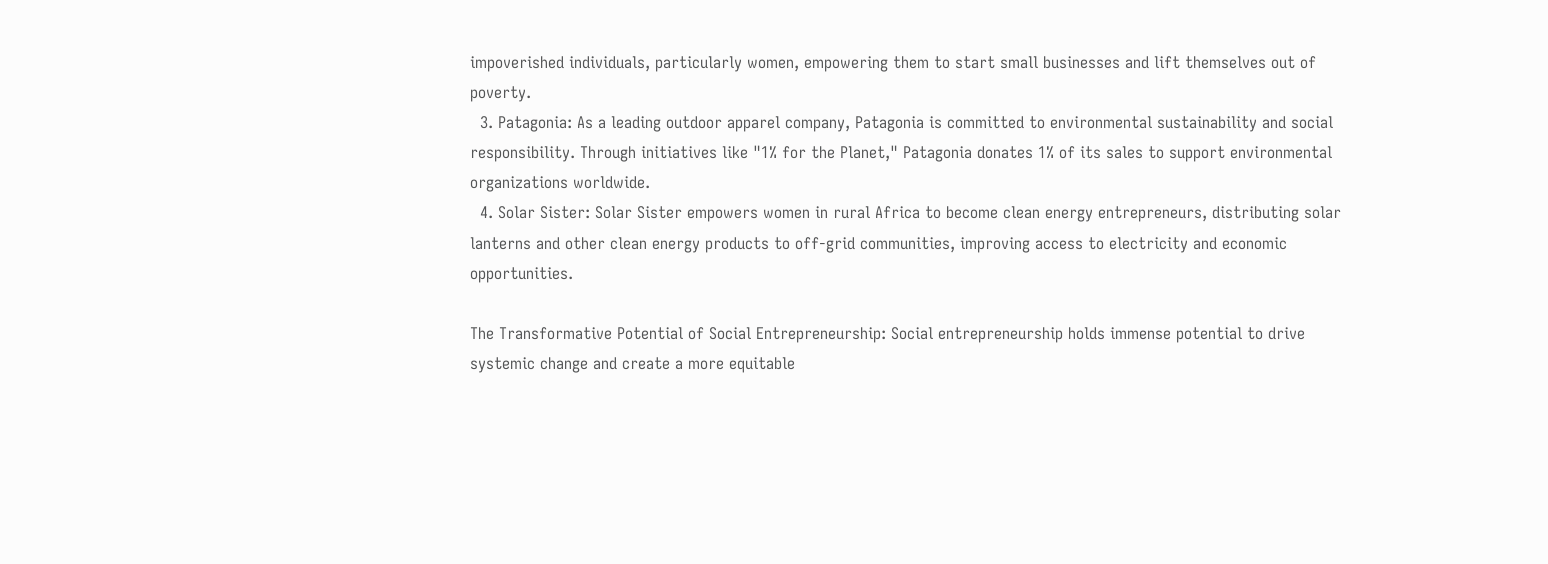impoverished individuals, particularly women, empowering them to start small businesses and lift themselves out of poverty.
  3. Patagonia: As a leading outdoor apparel company, Patagonia is committed to environmental sustainability and social responsibility. Through initiatives like "1% for the Planet," Patagonia donates 1% of its sales to support environmental organizations worldwide.
  4. Solar Sister: Solar Sister empowers women in rural Africa to become clean energy entrepreneurs, distributing solar lanterns and other clean energy products to off-grid communities, improving access to electricity and economic opportunities.

The Transformative Potential of Social Entrepreneurship: Social entrepreneurship holds immense potential to drive systemic change and create a more equitable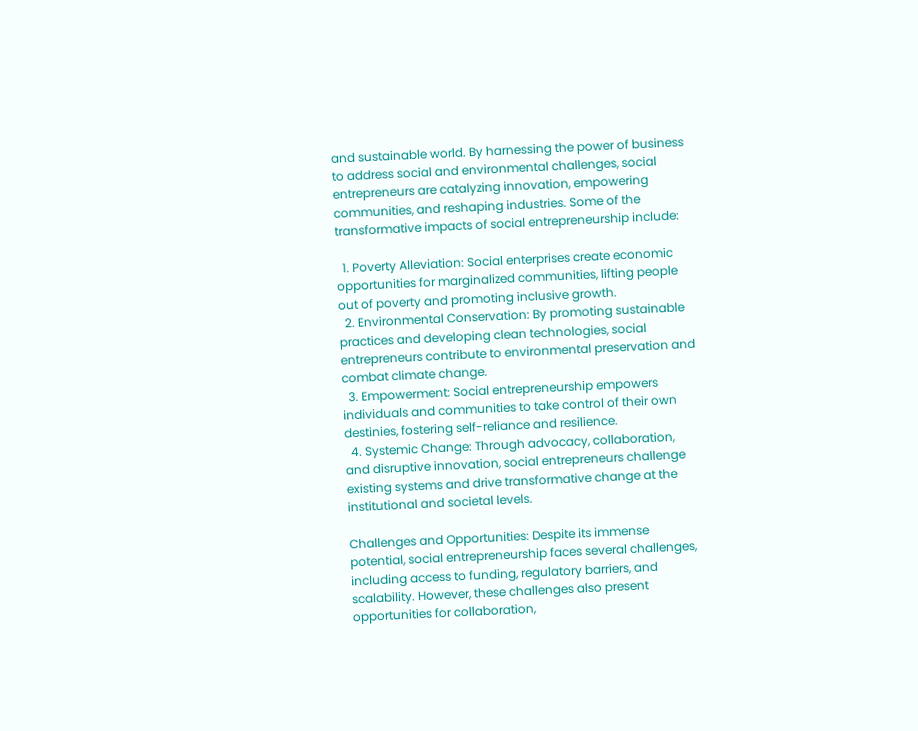and sustainable world. By harnessing the power of business to address social and environmental challenges, social entrepreneurs are catalyzing innovation, empowering communities, and reshaping industries. Some of the transformative impacts of social entrepreneurship include:

  1. Poverty Alleviation: Social enterprises create economic opportunities for marginalized communities, lifting people out of poverty and promoting inclusive growth.
  2. Environmental Conservation: By promoting sustainable practices and developing clean technologies, social entrepreneurs contribute to environmental preservation and combat climate change.
  3. Empowerment: Social entrepreneurship empowers individuals and communities to take control of their own destinies, fostering self-reliance and resilience.
  4. Systemic Change: Through advocacy, collaboration, and disruptive innovation, social entrepreneurs challenge existing systems and drive transformative change at the institutional and societal levels.

Challenges and Opportunities: Despite its immense potential, social entrepreneurship faces several challenges, including access to funding, regulatory barriers, and scalability. However, these challenges also present opportunities for collaboration,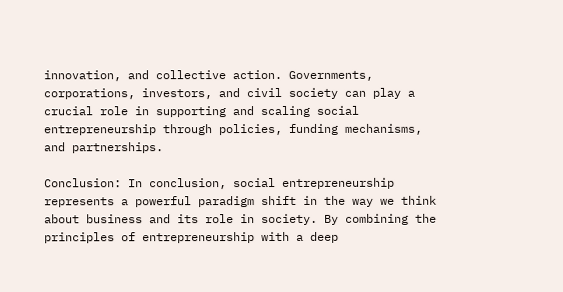innovation, and collective action. Governments, corporations, investors, and civil society can play a crucial role in supporting and scaling social entrepreneurship through policies, funding mechanisms, and partnerships.

Conclusion: In conclusion, social entrepreneurship represents a powerful paradigm shift in the way we think about business and its role in society. By combining the principles of entrepreneurship with a deep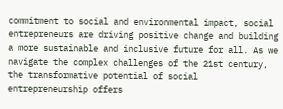commitment to social and environmental impact, social entrepreneurs are driving positive change and building a more sustainable and inclusive future for all. As we navigate the complex challenges of the 21st century, the transformative potential of social entrepreneurship offers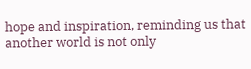hope and inspiration, reminding us that another world is not only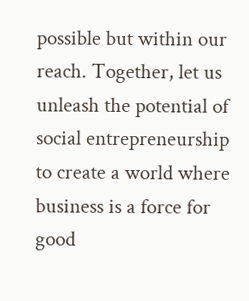possible but within our reach. Together, let us unleash the potential of social entrepreneurship to create a world where business is a force for good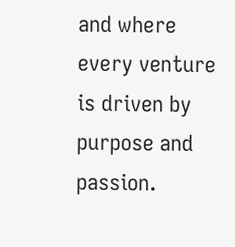and where every venture is driven by purpose and passion.